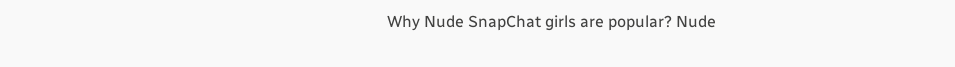Why Nude SnapChat girls are popular? Nude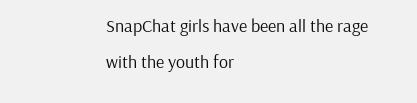SnapChat girls have been all the rage with the youth for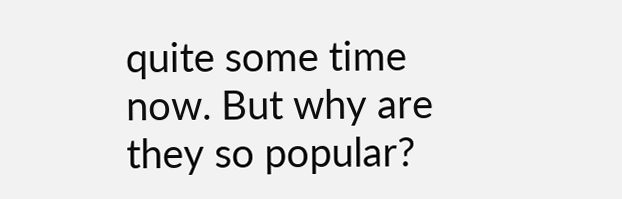quite some time now. But why are they so popular?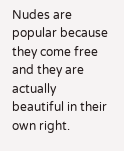Nudes are popular because they come free and they are actually beautiful in their own right.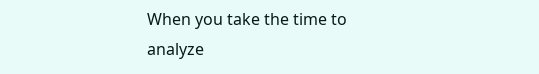When you take the time to analyze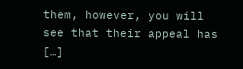them, however, you will see that their appeal has […]